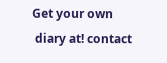Get your own
 diary at! contact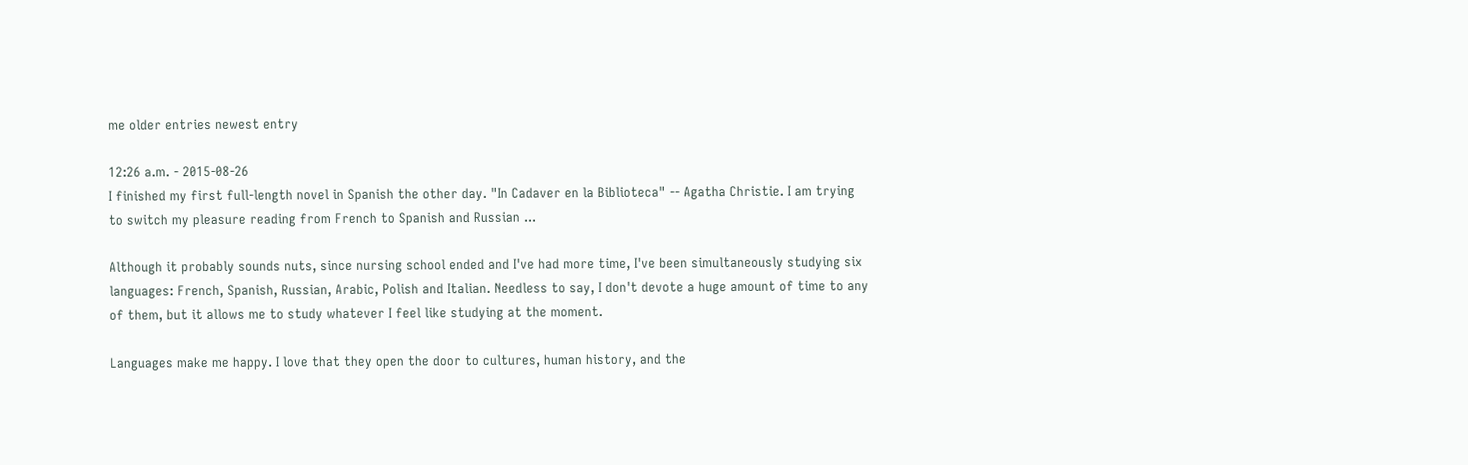me older entries newest entry

12:26 a.m. - 2015-08-26
I finished my first full-length novel in Spanish the other day. "In Cadaver en la Biblioteca" -- Agatha Christie. I am trying to switch my pleasure reading from French to Spanish and Russian ...

Although it probably sounds nuts, since nursing school ended and I've had more time, I've been simultaneously studying six languages: French, Spanish, Russian, Arabic, Polish and Italian. Needless to say, I don't devote a huge amount of time to any of them, but it allows me to study whatever I feel like studying at the moment.

Languages make me happy. I love that they open the door to cultures, human history, and the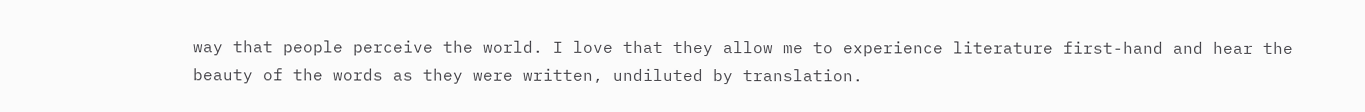way that people perceive the world. I love that they allow me to experience literature first-hand and hear the beauty of the words as they were written, undiluted by translation.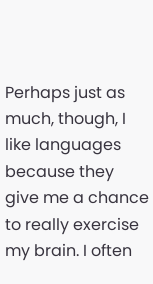Perhaps just as much, though, I like languages because they give me a chance to really exercise my brain. I often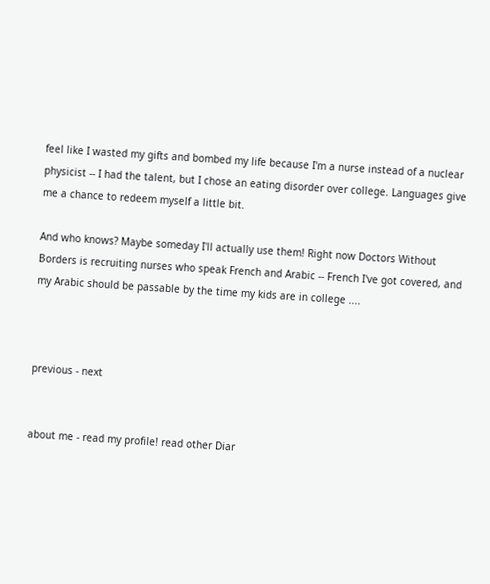feel like I wasted my gifts and bombed my life because I'm a nurse instead of a nuclear physicist -- I had the talent, but I chose an eating disorder over college. Languages give me a chance to redeem myself a little bit.

And who knows? Maybe someday I'll actually use them! Right now Doctors Without Borders is recruiting nurses who speak French and Arabic -- French I've got covered, and my Arabic should be passable by the time my kids are in college ....



previous - next


about me - read my profile! read other Diar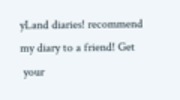yLand diaries! recommend my diary to a friend! Get
 your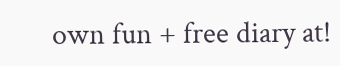own fun + free diary at!